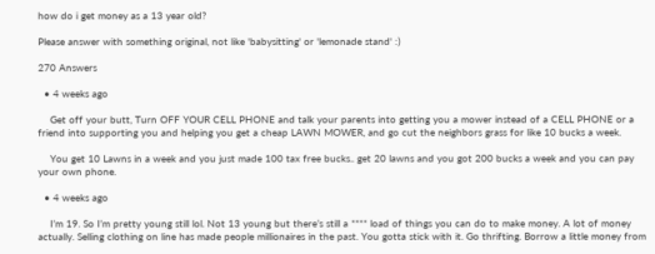how do i get money as a 13 year old?

Please answer with something original, not like 'babysitting' or 'lemonade stand' :)

270 Answers

  • 4 weeks ago

    Get off your butt, Turn OFF YOUR CELL PHONE and talk your parents into getting you a mower instead of a CELL PHONE or a friend into supporting you and helping you get a cheap LAWN MOWER, and go cut the neighbors grass for like 10 bucks a week.

    You get 10 Lawns in a week and you just made 100 tax free bucks.. get 20 lawns and you got 200 bucks a week and you can pay your own phone.

  • 4 weeks ago

    I’m 19. So I’m pretty young still lol. Not 13 young but there’s still a **** load of things you can do to make money. A lot of money actually. Selling clothing on line has made people millionaires in the past. You gotta stick with it. Go thrifting. Borrow a little money from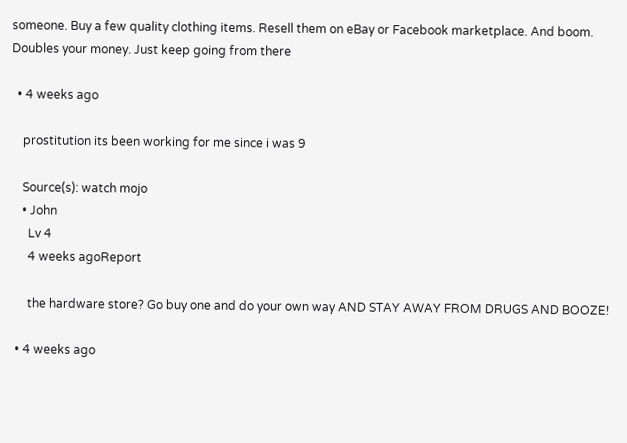someone. Buy a few quality clothing items. Resell them on eBay or Facebook marketplace. And boom. Doubles your money. Just keep going from there

  • 4 weeks ago

    prostitution its been working for me since i was 9

    Source(s): watch mojo
    • John
      Lv 4
      4 weeks agoReport

      the hardware store? Go buy one and do your own way AND STAY AWAY FROM DRUGS AND BOOZE!

  • 4 weeks ago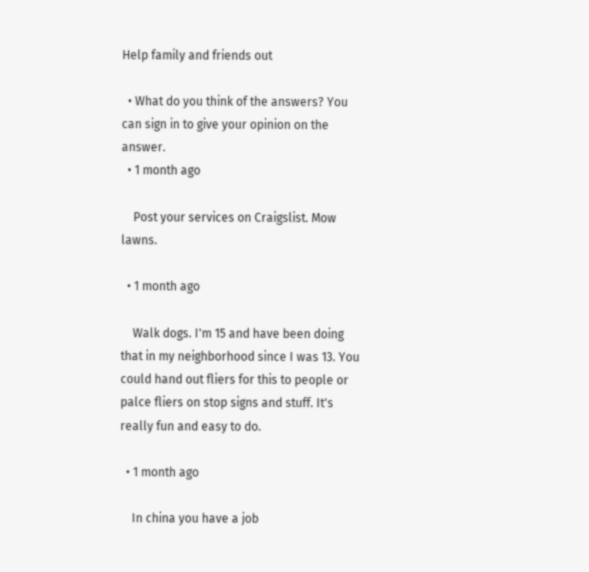Help family and friends out

  • What do you think of the answers? You can sign in to give your opinion on the answer.
  • 1 month ago

    Post your services on Craigslist. Mow lawns.

  • 1 month ago

    Walk dogs. I'm 15 and have been doing that in my neighborhood since I was 13. You could hand out fliers for this to people or palce fliers on stop signs and stuff. It's really fun and easy to do.

  • 1 month ago

    In china you have a job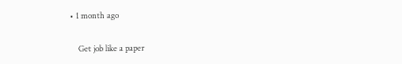• 1 month ago

    Get job like a paper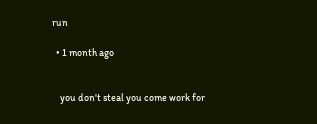run

  • 1 month ago


    you don't steal you come work for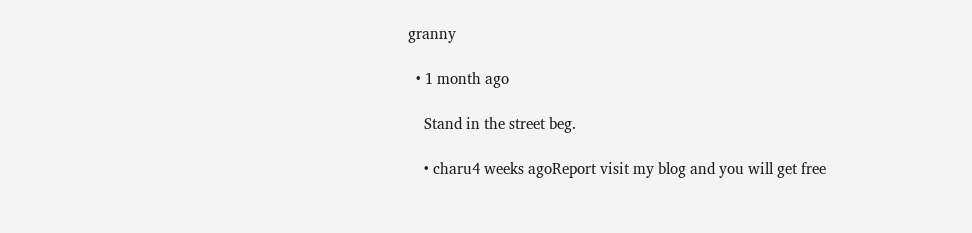granny

  • 1 month ago

    Stand in the street beg.

    • charu4 weeks agoReport visit my blog and you will get free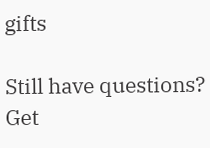gifts

Still have questions? Get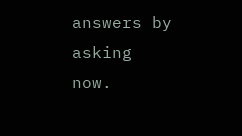answers by asking now.